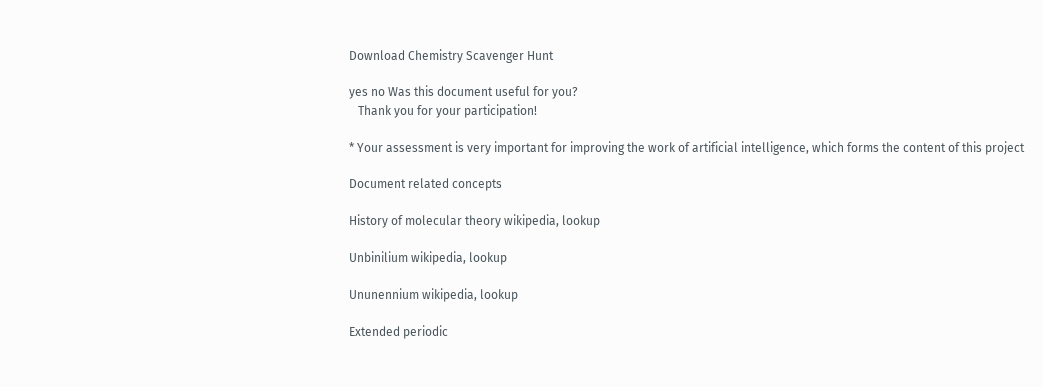Download Chemistry Scavenger Hunt

yes no Was this document useful for you?
   Thank you for your participation!

* Your assessment is very important for improving the work of artificial intelligence, which forms the content of this project

Document related concepts

History of molecular theory wikipedia, lookup

Unbinilium wikipedia, lookup

Ununennium wikipedia, lookup

Extended periodic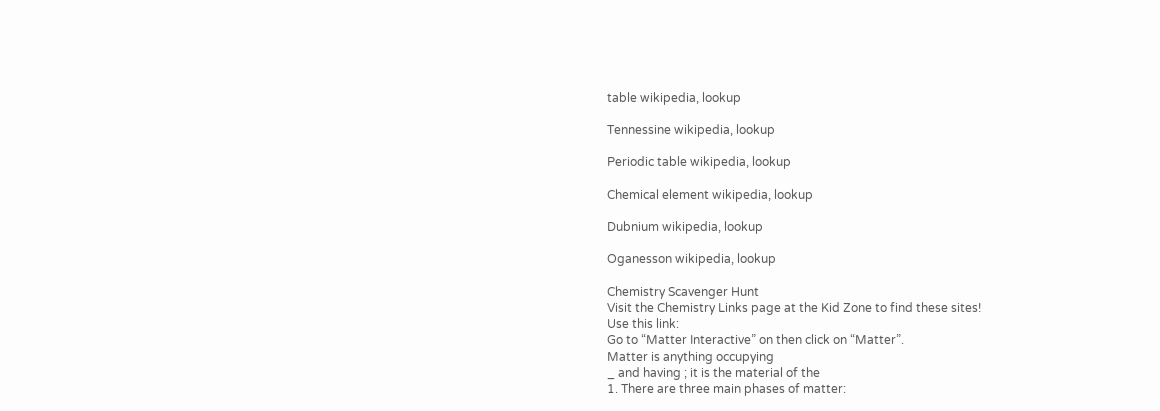table wikipedia, lookup

Tennessine wikipedia, lookup

Periodic table wikipedia, lookup

Chemical element wikipedia, lookup

Dubnium wikipedia, lookup

Oganesson wikipedia, lookup

Chemistry Scavenger Hunt
Visit the Chemistry Links page at the Kid Zone to find these sites!
Use this link:
Go to “Matter Interactive” on then click on “Matter”.
Matter is anything occupying
_ and having ; it is the material of the
1. There are three main phases of matter: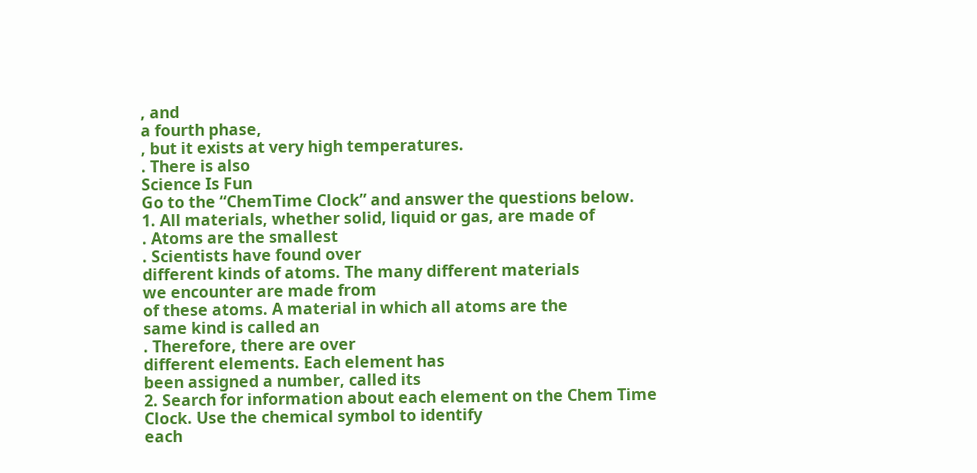, and
a fourth phase,
, but it exists at very high temperatures.
. There is also
Science Is Fun
Go to the “ChemTime Clock” and answer the questions below.
1. All materials, whether solid, liquid or gas, are made of
. Atoms are the smallest
. Scientists have found over
different kinds of atoms. The many different materials
we encounter are made from
of these atoms. A material in which all atoms are the
same kind is called an
. Therefore, there are over
different elements. Each element has
been assigned a number, called its
2. Search for information about each element on the Chem Time Clock. Use the chemical symbol to identify
each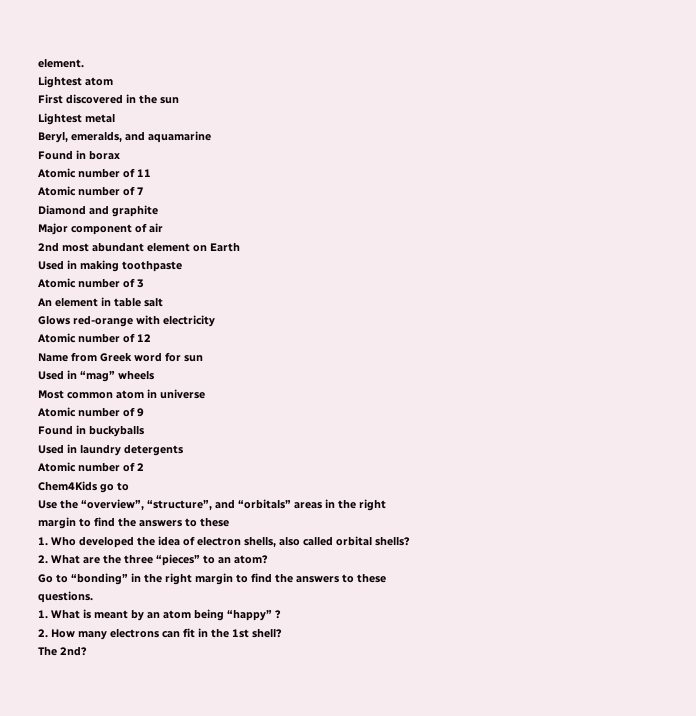element.
Lightest atom
First discovered in the sun
Lightest metal
Beryl, emeralds, and aquamarine
Found in borax
Atomic number of 11
Atomic number of 7
Diamond and graphite
Major component of air
2nd most abundant element on Earth
Used in making toothpaste
Atomic number of 3
An element in table salt
Glows red-orange with electricity
Atomic number of 12
Name from Greek word for sun
Used in “mag” wheels
Most common atom in universe
Atomic number of 9
Found in buckyballs
Used in laundry detergents
Atomic number of 2
Chem4Kids go to
Use the “overview”, “structure”, and “orbitals” areas in the right margin to find the answers to these
1. Who developed the idea of electron shells, also called orbital shells?
2. What are the three “pieces” to an atom?
Go to “bonding” in the right margin to find the answers to these questions.
1. What is meant by an atom being “happy” ?
2. How many electrons can fit in the 1st shell?
The 2nd?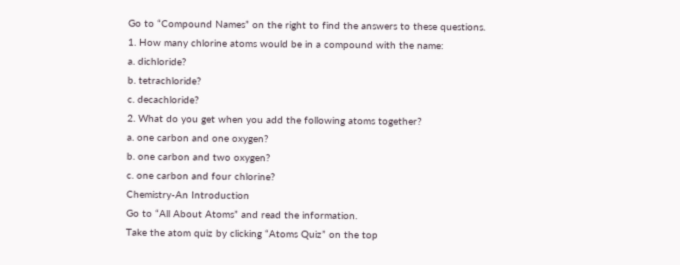Go to “Compound Names” on the right to find the answers to these questions.
1. How many chlorine atoms would be in a compound with the name:
a. dichloride?
b. tetrachloride?
c. decachloride?
2. What do you get when you add the following atoms together?
a. one carbon and one oxygen?
b. one carbon and two oxygen?
c. one carbon and four chlorine?
Chemistry-An Introduction
Go to “All About Atoms” and read the information.
Take the atom quiz by clicking “Atoms Quiz” on the top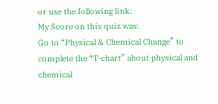or use the following link:
My Score on this quiz was:
Go to “Physical & Chemical Change” to complete the “T-chart” about physical and chemical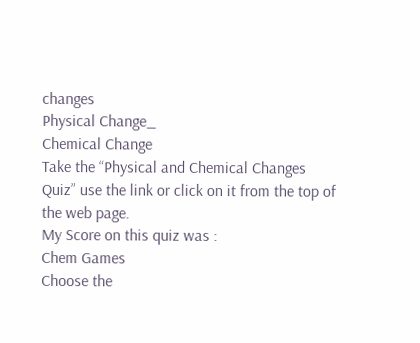changes
Physical Change_
Chemical Change
Take the “Physical and Chemical Changes Quiz” use the link or click on it from the top of the web page.
My Score on this quiz was :
Chem Games
Choose the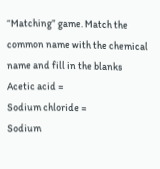“Matching” game. Match the common name with the chemical name and fill in the blanks
Acetic acid =
Sodium chloride =
Sodium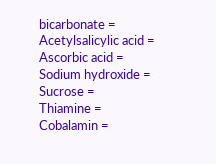bicarbonate =
Acetylsalicylic acid =
Ascorbic acid =
Sodium hydroxide =
Sucrose =
Thiamine =
Cobalamin =